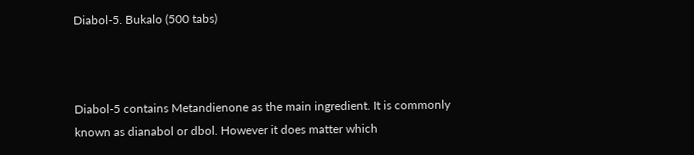Diabol-5. Bukalo (500 tabs)



Diabol-5 contains Metandienone as the main ingredient. It is commonly known as dianabol or dbol. However it does matter which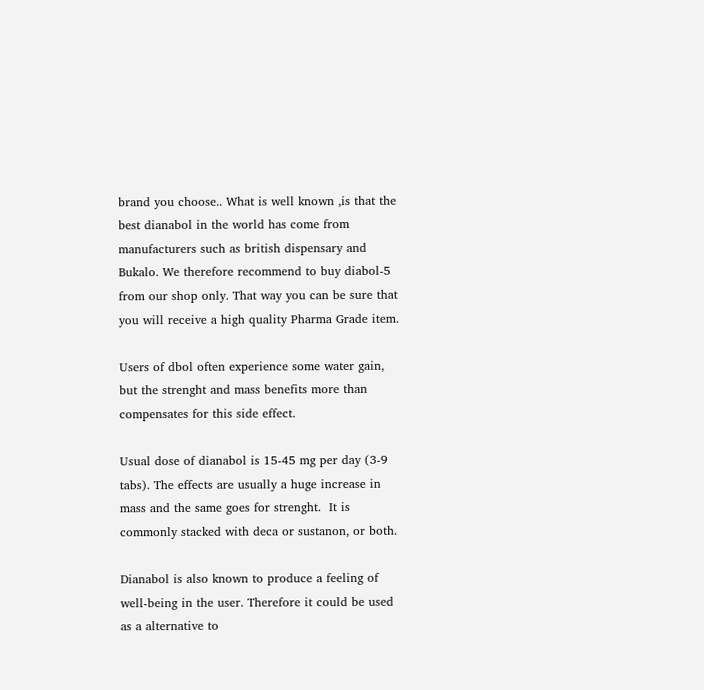brand you choose.. What is well known ,is that the best dianabol in the world has come from manufacturers such as british dispensary and Bukalo. We therefore recommend to buy diabol-5 from our shop only. That way you can be sure that you will receive a high quality Pharma Grade item.

Users of dbol often experience some water gain, but the strenght and mass benefits more than compensates for this side effect.

Usual dose of dianabol is 15-45 mg per day (3-9 tabs). The effects are usually a huge increase in mass and the same goes for strenght.  It is commonly stacked with deca or sustanon, or both.

Dianabol is also known to produce a feeling of well-being in the user. Therefore it could be used as a alternative to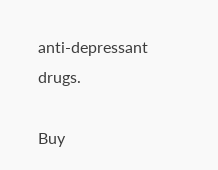anti-depressant drugs.

Buy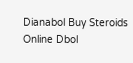Dianabol Buy Steroids Online Dbol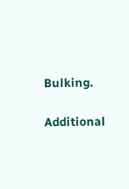Bulking.

Additional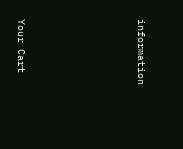information





Your Cart